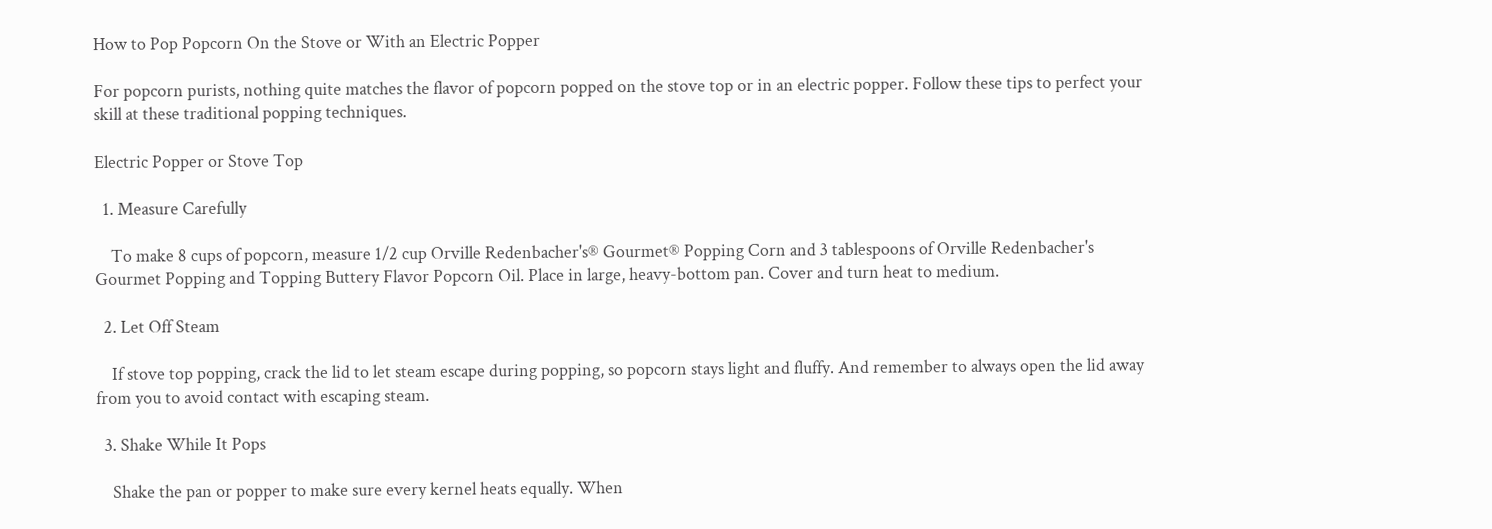How to Pop Popcorn On the Stove or With an Electric Popper

For popcorn purists, nothing quite matches the flavor of popcorn popped on the stove top or in an electric popper. Follow these tips to perfect your skill at these traditional popping techniques.

Electric Popper or Stove Top

  1. Measure Carefully

    To make 8 cups of popcorn, measure 1/2 cup Orville Redenbacher's® Gourmet® Popping Corn and 3 tablespoons of Orville Redenbacher's Gourmet Popping and Topping Buttery Flavor Popcorn Oil. Place in large, heavy-bottom pan. Cover and turn heat to medium.

  2. Let Off Steam

    If stove top popping, crack the lid to let steam escape during popping, so popcorn stays light and fluffy. And remember to always open the lid away from you to avoid contact with escaping steam.

  3. Shake While It Pops

    Shake the pan or popper to make sure every kernel heats equally. When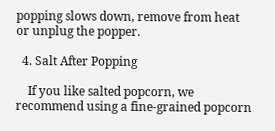popping slows down, remove from heat or unplug the popper.

  4. Salt After Popping

    If you like salted popcorn, we recommend using a fine-grained popcorn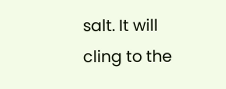salt. It will cling to the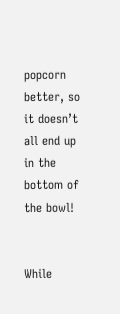popcorn better, so it doesn’t all end up in the bottom of the bowl!


While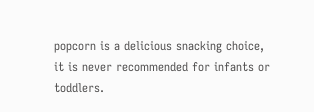popcorn is a delicious snacking choice, it is never recommended for infants or toddlers.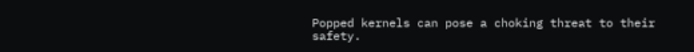Popped kernels can pose a choking threat to their safety.